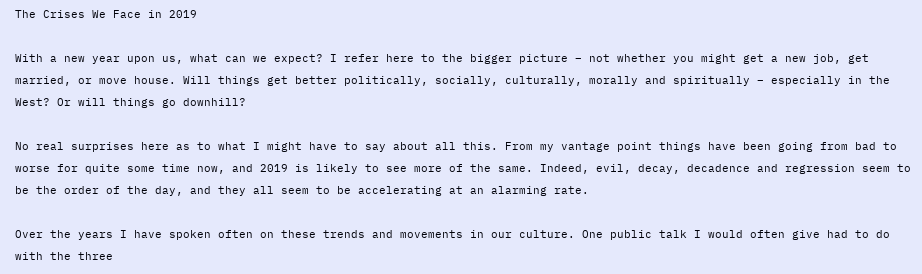The Crises We Face in 2019

With a new year upon us, what can we expect? I refer here to the bigger picture – not whether you might get a new job, get married, or move house. Will things get better politically, socially, culturally, morally and spiritually – especially in the West? Or will things go downhill?

No real surprises here as to what I might have to say about all this. From my vantage point things have been going from bad to worse for quite some time now, and 2019 is likely to see more of the same. Indeed, evil, decay, decadence and regression seem to be the order of the day, and they all seem to be accelerating at an alarming rate.

Over the years I have spoken often on these trends and movements in our culture. One public talk I would often give had to do with the three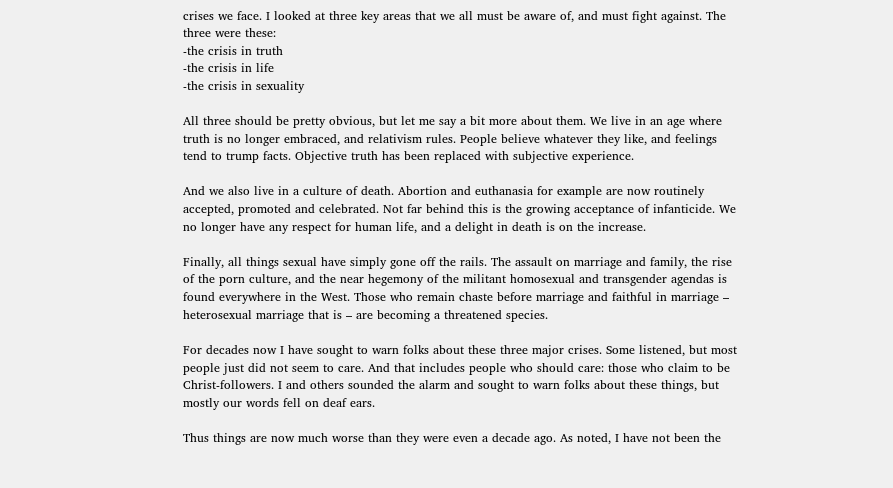crises we face. I looked at three key areas that we all must be aware of, and must fight against. The three were these:
-the crisis in truth
-the crisis in life
-the crisis in sexuality

All three should be pretty obvious, but let me say a bit more about them. We live in an age where truth is no longer embraced, and relativism rules. People believe whatever they like, and feelings tend to trump facts. Objective truth has been replaced with subjective experience.

And we also live in a culture of death. Abortion and euthanasia for example are now routinely accepted, promoted and celebrated. Not far behind this is the growing acceptance of infanticide. We no longer have any respect for human life, and a delight in death is on the increase.

Finally, all things sexual have simply gone off the rails. The assault on marriage and family, the rise of the porn culture, and the near hegemony of the militant homosexual and transgender agendas is found everywhere in the West. Those who remain chaste before marriage and faithful in marriage – heterosexual marriage that is – are becoming a threatened species.

For decades now I have sought to warn folks about these three major crises. Some listened, but most people just did not seem to care. And that includes people who should care: those who claim to be Christ-followers. I and others sounded the alarm and sought to warn folks about these things, but mostly our words fell on deaf ears.

Thus things are now much worse than they were even a decade ago. As noted, I have not been the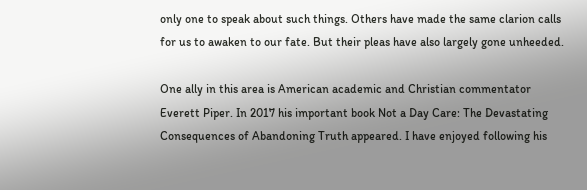only one to speak about such things. Others have made the same clarion calls for us to awaken to our fate. But their pleas have also largely gone unheeded.

One ally in this area is American academic and Christian commentator Everett Piper. In 2017 his important book Not a Day Care: The Devastating Consequences of Abandoning Truth appeared. I have enjoyed following his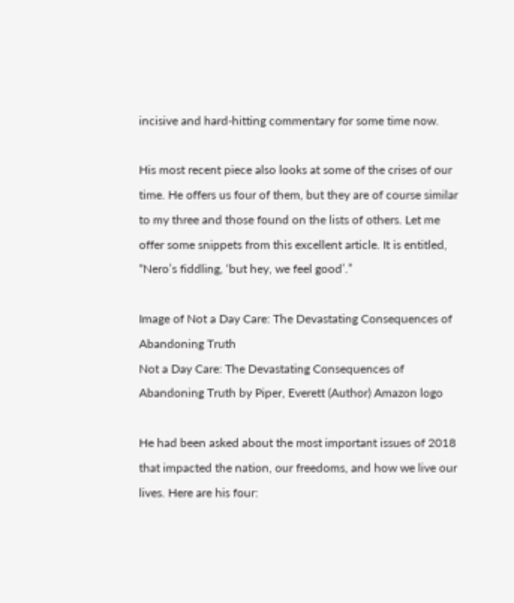incisive and hard-hitting commentary for some time now.

His most recent piece also looks at some of the crises of our time. He offers us four of them, but they are of course similar to my three and those found on the lists of others. Let me offer some snippets from this excellent article. It is entitled, “Nero’s fiddling, ‘but hey, we feel good’.”

Image of Not a Day Care: The Devastating Consequences of Abandoning Truth
Not a Day Care: The Devastating Consequences of Abandoning Truth by Piper, Everett (Author) Amazon logo

He had been asked about the most important issues of 2018 that impacted the nation, our freedoms, and how we live our lives. Here are his four: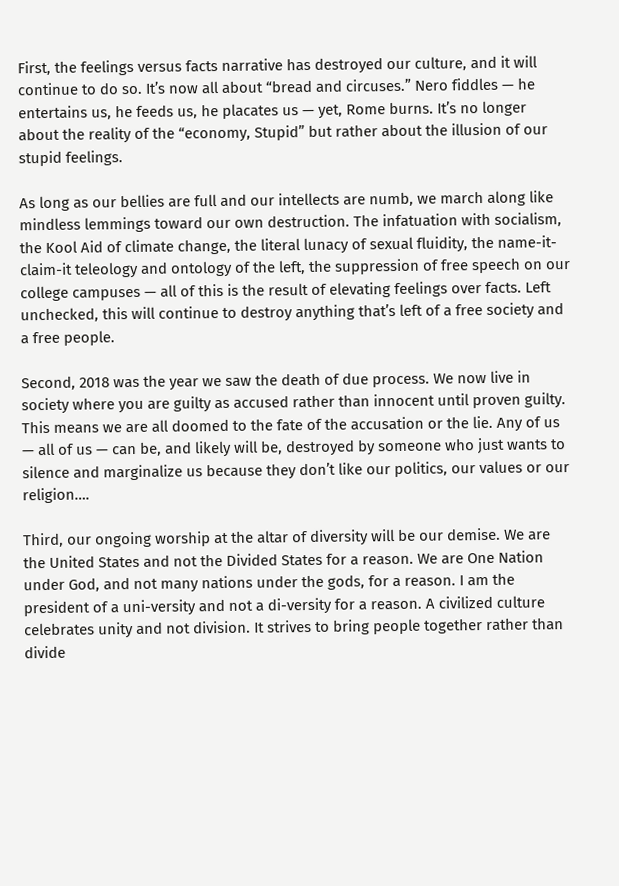First, the feelings versus facts narrative has destroyed our culture, and it will continue to do so. It’s now all about “bread and circuses.” Nero fiddles — he entertains us, he feeds us, he placates us — yet, Rome burns. It’s no longer about the reality of the “economy, Stupid” but rather about the illusion of our stupid feelings.

As long as our bellies are full and our intellects are numb, we march along like mindless lemmings toward our own destruction. The infatuation with socialism, the Kool Aid of climate change, the literal lunacy of sexual fluidity, the name-it-claim-it teleology and ontology of the left, the suppression of free speech on our college campuses — all of this is the result of elevating feelings over facts. Left unchecked, this will continue to destroy anything that’s left of a free society and a free people.

Second, 2018 was the year we saw the death of due process. We now live in society where you are guilty as accused rather than innocent until proven guilty. This means we are all doomed to the fate of the accusation or the lie. Any of us — all of us — can be, and likely will be, destroyed by someone who just wants to silence and marginalize us because they don’t like our politics, our values or our religion….

Third, our ongoing worship at the altar of diversity will be our demise. We are the United States and not the Divided States for a reason. We are One Nation under God, and not many nations under the gods, for a reason. I am the president of a uni-versity and not a di-versity for a reason. A civilized culture celebrates unity and not division. It strives to bring people together rather than divide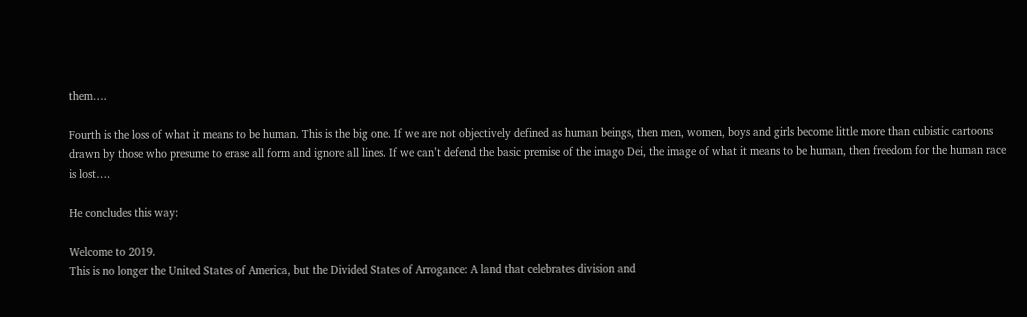them….

Fourth is the loss of what it means to be human. This is the big one. If we are not objectively defined as human beings, then men, women, boys and girls become little more than cubistic cartoons drawn by those who presume to erase all form and ignore all lines. If we can’t defend the basic premise of the imago Dei, the image of what it means to be human, then freedom for the human race is lost….

He concludes this way:

Welcome to 2019.
This is no longer the United States of America, but the Divided States of Arrogance: A land that celebrates division and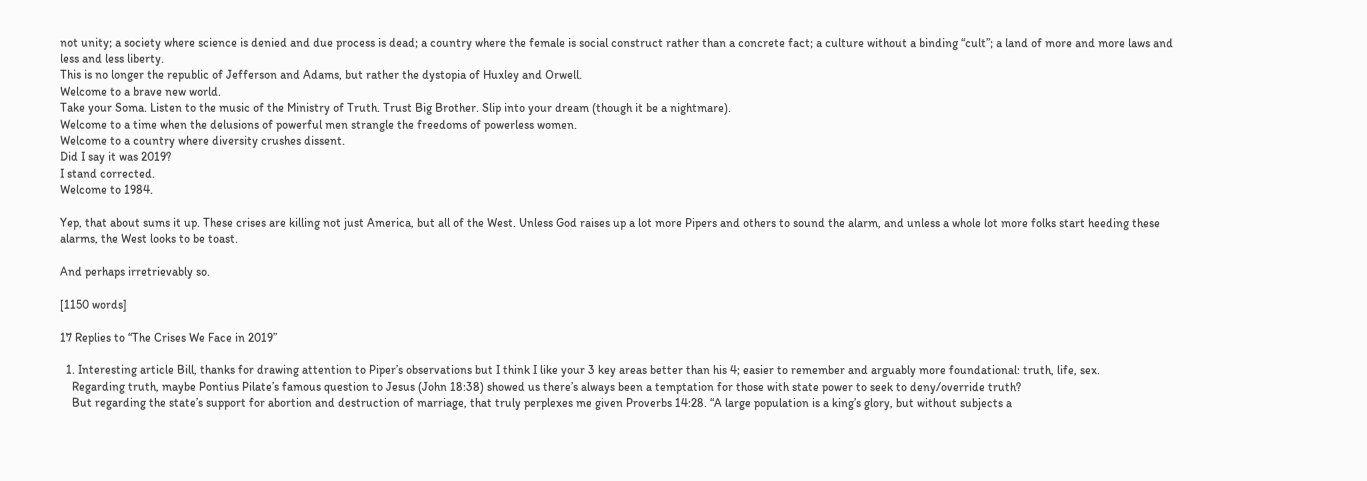not unity; a society where science is denied and due process is dead; a country where the female is social construct rather than a concrete fact; a culture without a binding “cult”; a land of more and more laws and less and less liberty.
This is no longer the republic of Jefferson and Adams, but rather the dystopia of Huxley and Orwell.
Welcome to a brave new world.
Take your Soma. Listen to the music of the Ministry of Truth. Trust Big Brother. Slip into your dream (though it be a nightmare).
Welcome to a time when the delusions of powerful men strangle the freedoms of powerless women.
Welcome to a country where diversity crushes dissent.
Did I say it was 2019?
I stand corrected.
Welcome to 1984.

Yep, that about sums it up. These crises are killing not just America, but all of the West. Unless God raises up a lot more Pipers and others to sound the alarm, and unless a whole lot more folks start heeding these alarms, the West looks to be toast.

And perhaps irretrievably so.

[1150 words]

17 Replies to “The Crises We Face in 2019”

  1. Interesting article Bill, thanks for drawing attention to Piper’s observations but I think I like your 3 key areas better than his 4; easier to remember and arguably more foundational: truth, life, sex.
    Regarding truth, maybe Pontius Pilate’s famous question to Jesus (John 18:38) showed us there’s always been a temptation for those with state power to seek to deny/override truth?
    But regarding the state’s support for abortion and destruction of marriage, that truly perplexes me given Proverbs 14:28. “A large population is a king’s glory, but without subjects a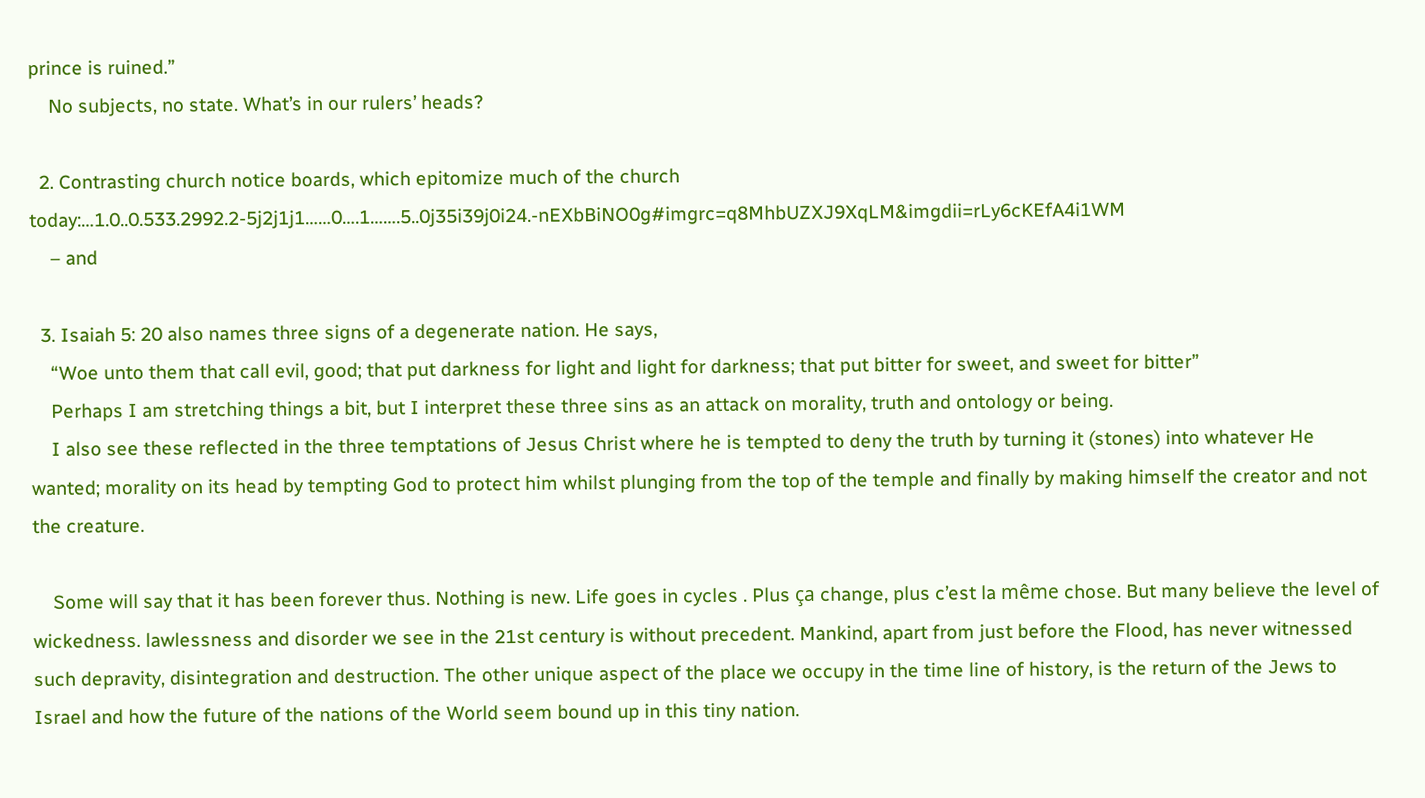prince is ruined.”
    No subjects, no state. What’s in our rulers’ heads?

  2. Contrasting church notice boards, which epitomize much of the church today:…1.0..0.533.2992.2-5j2j1j1……0….1…….5..0j35i39j0i24.-nEXbBiNO0g#imgrc=q8MhbUZXJ9XqLM&imgdii=rLy6cKEfA4i1WM
    – and

  3. Isaiah 5: 20 also names three signs of a degenerate nation. He says,
    “Woe unto them that call evil, good; that put darkness for light and light for darkness; that put bitter for sweet, and sweet for bitter”
    Perhaps I am stretching things a bit, but I interpret these three sins as an attack on morality, truth and ontology or being.
    I also see these reflected in the three temptations of Jesus Christ where he is tempted to deny the truth by turning it (stones) into whatever He wanted; morality on its head by tempting God to protect him whilst plunging from the top of the temple and finally by making himself the creator and not the creature.

    Some will say that it has been forever thus. Nothing is new. Life goes in cycles . Plus ça change, plus c’est la même chose. But many believe the level of wickedness. lawlessness and disorder we see in the 21st century is without precedent. Mankind, apart from just before the Flood, has never witnessed such depravity, disintegration and destruction. The other unique aspect of the place we occupy in the time line of history, is the return of the Jews to Israel and how the future of the nations of the World seem bound up in this tiny nation.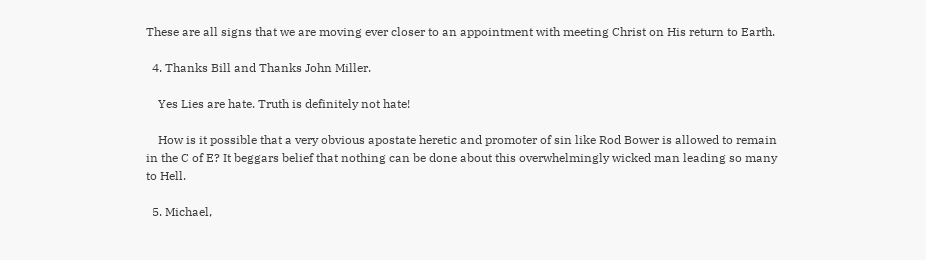These are all signs that we are moving ever closer to an appointment with meeting Christ on His return to Earth.

  4. Thanks Bill and Thanks John Miller.

    Yes Lies are hate. Truth is definitely not hate!

    How is it possible that a very obvious apostate heretic and promoter of sin like Rod Bower is allowed to remain in the C of E? It beggars belief that nothing can be done about this overwhelmingly wicked man leading so many to Hell.

  5. Michael,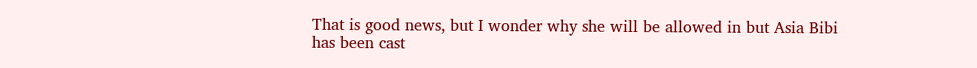That is good news, but I wonder why she will be allowed in but Asia Bibi has been cast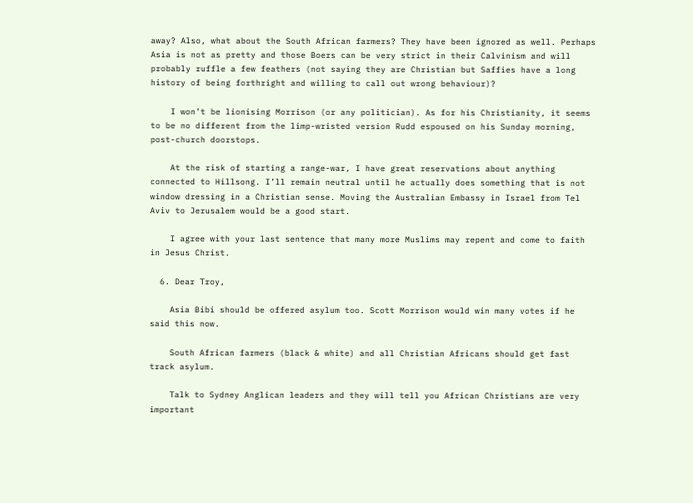away? Also, what about the South African farmers? They have been ignored as well. Perhaps Asia is not as pretty and those Boers can be very strict in their Calvinism and will probably ruffle a few feathers (not saying they are Christian but Saffies have a long history of being forthright and willing to call out wrong behaviour)?

    I won’t be lionising Morrison (or any politician). As for his Christianity, it seems to be no different from the limp-wristed version Rudd espoused on his Sunday morning, post-church doorstops.

    At the risk of starting a range-war, I have great reservations about anything connected to Hillsong. I’ll remain neutral until he actually does something that is not window dressing in a Christian sense. Moving the Australian Embassy in Israel from Tel Aviv to Jerusalem would be a good start.

    I agree with your last sentence that many more Muslims may repent and come to faith in Jesus Christ.

  6. Dear Troy,

    Asia Bibi should be offered asylum too. Scott Morrison would win many votes if he said this now.

    South African farmers (black & white) and all Christian Africans should get fast track asylum.

    Talk to Sydney Anglican leaders and they will tell you African Christians are very important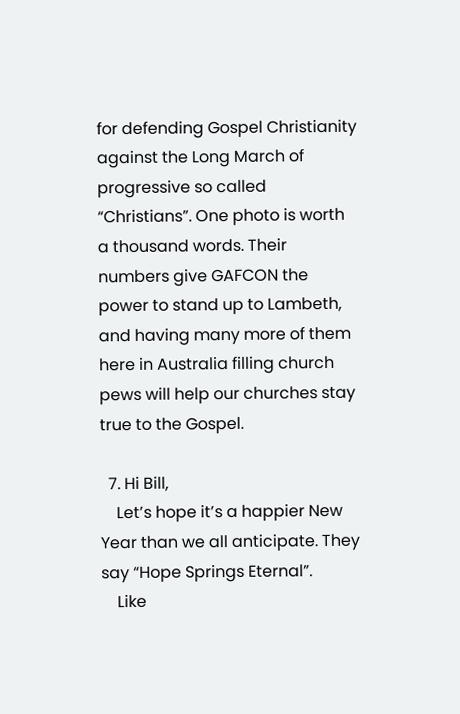for defending Gospel Christianity against the Long March of progressive so called “Christians”. One photo is worth a thousand words. Their numbers give GAFCON the power to stand up to Lambeth, and having many more of them here in Australia filling church pews will help our churches stay true to the Gospel.

  7. Hi Bill,
    Let’s hope it’s a happier New Year than we all anticipate. They say “Hope Springs Eternal”.
    Like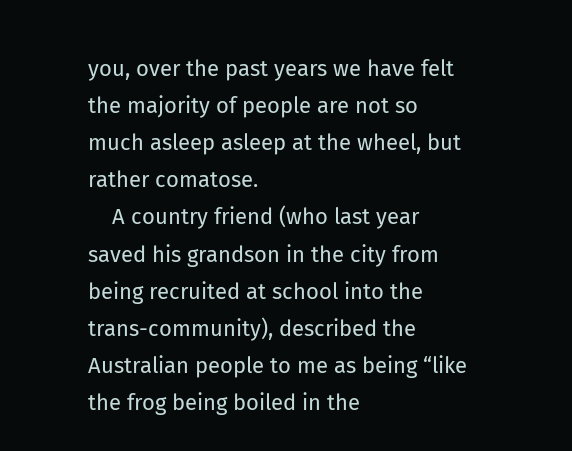you, over the past years we have felt the majority of people are not so much asleep asleep at the wheel, but rather comatose.
    A country friend (who last year saved his grandson in the city from being recruited at school into the trans-community), described the Australian people to me as being “like the frog being boiled in the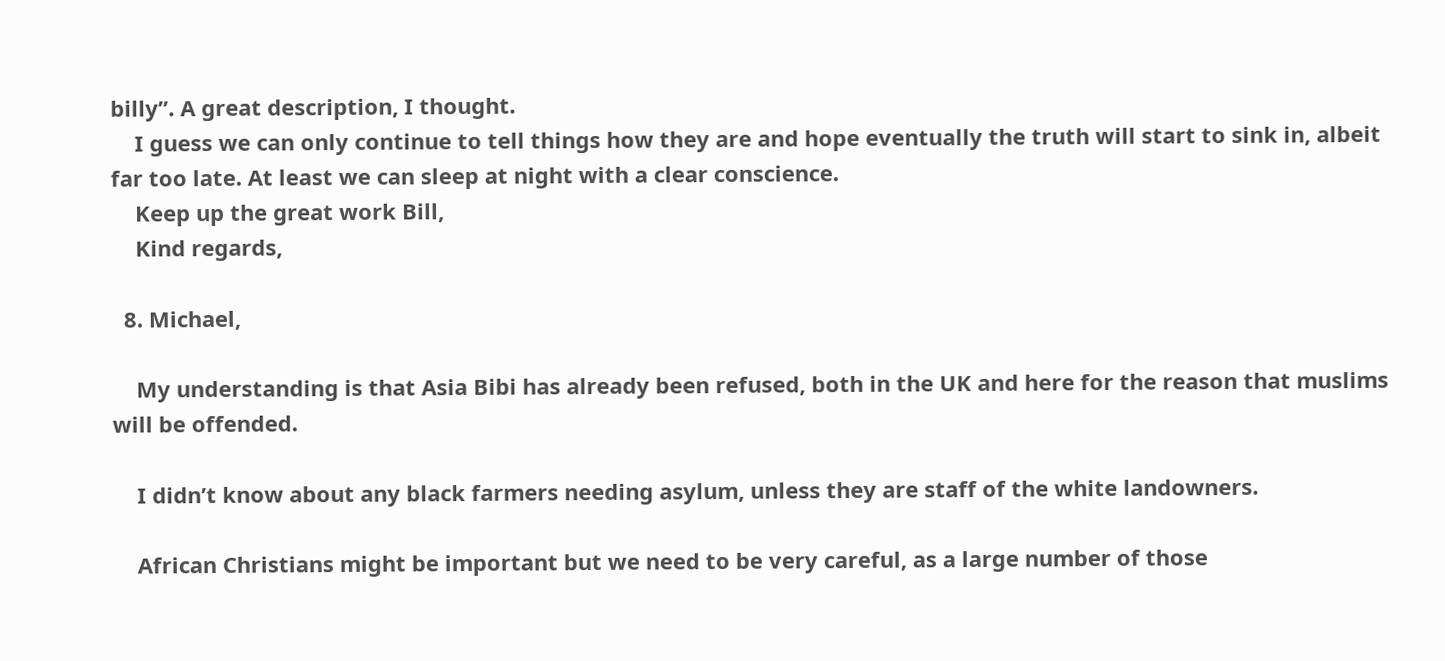billy”. A great description, I thought.
    I guess we can only continue to tell things how they are and hope eventually the truth will start to sink in, albeit far too late. At least we can sleep at night with a clear conscience.
    Keep up the great work Bill,
    Kind regards,

  8. Michael,

    My understanding is that Asia Bibi has already been refused, both in the UK and here for the reason that muslims will be offended.

    I didn’t know about any black farmers needing asylum, unless they are staff of the white landowners.

    African Christians might be important but we need to be very careful, as a large number of those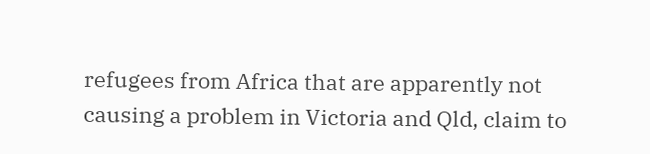refugees from Africa that are apparently not causing a problem in Victoria and Qld, claim to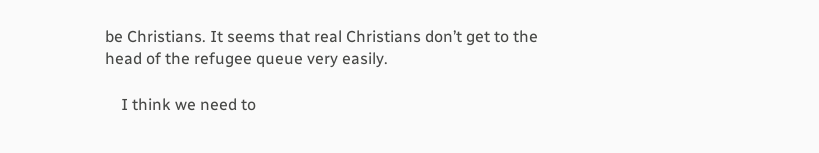be Christians. It seems that real Christians don’t get to the head of the refugee queue very easily.

    I think we need to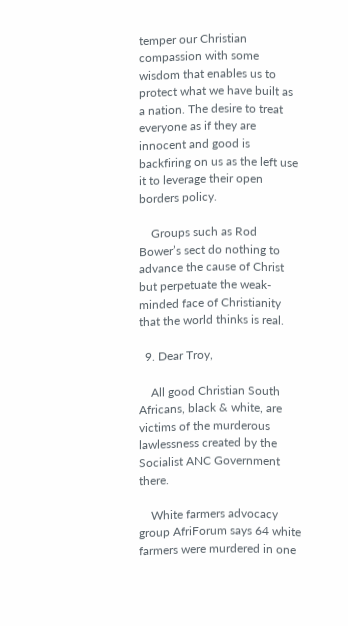temper our Christian compassion with some wisdom that enables us to protect what we have built as a nation. The desire to treat everyone as if they are innocent and good is backfiring on us as the left use it to leverage their open borders policy.

    Groups such as Rod Bower’s sect do nothing to advance the cause of Christ but perpetuate the weak-minded face of Christianity that the world thinks is real.

  9. Dear Troy,

    All good Christian South Africans, black & white, are victims of the murderous lawlessness created by the Socialist ANC Government there.

    White farmers advocacy group AfriForum says 64 white farmers were murdered in one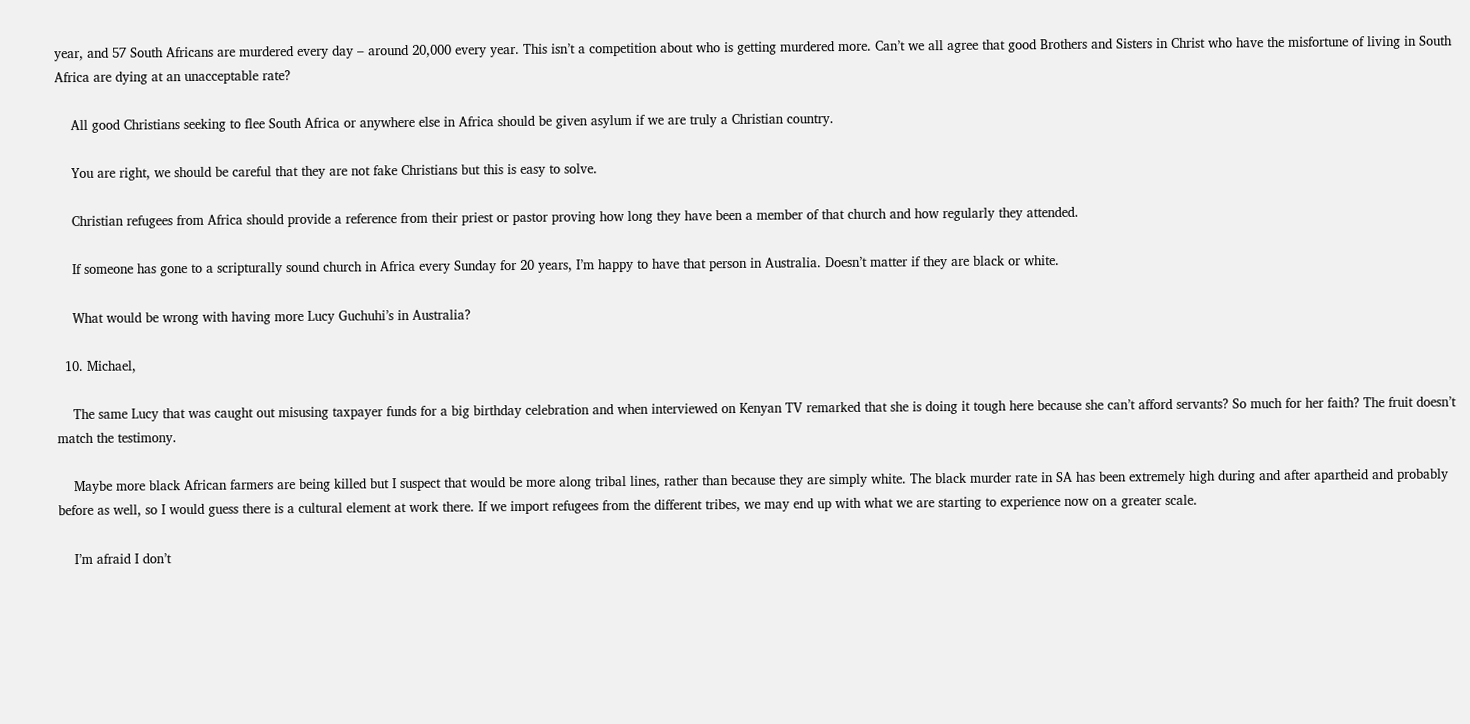year, and 57 South Africans are murdered every day – around 20,000 every year. This isn’t a competition about who is getting murdered more. Can’t we all agree that good Brothers and Sisters in Christ who have the misfortune of living in South Africa are dying at an unacceptable rate?

    All good Christians seeking to flee South Africa or anywhere else in Africa should be given asylum if we are truly a Christian country.

    You are right, we should be careful that they are not fake Christians but this is easy to solve.

    Christian refugees from Africa should provide a reference from their priest or pastor proving how long they have been a member of that church and how regularly they attended.

    If someone has gone to a scripturally sound church in Africa every Sunday for 20 years, I’m happy to have that person in Australia. Doesn’t matter if they are black or white.

    What would be wrong with having more Lucy Guchuhi’s in Australia?

  10. Michael,

    The same Lucy that was caught out misusing taxpayer funds for a big birthday celebration and when interviewed on Kenyan TV remarked that she is doing it tough here because she can’t afford servants? So much for her faith? The fruit doesn’t match the testimony.

    Maybe more black African farmers are being killed but I suspect that would be more along tribal lines, rather than because they are simply white. The black murder rate in SA has been extremely high during and after apartheid and probably before as well, so I would guess there is a cultural element at work there. If we import refugees from the different tribes, we may end up with what we are starting to experience now on a greater scale.

    I’m afraid I don’t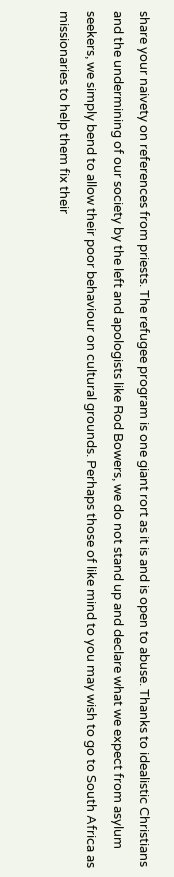share your naivety on references from priests. The refugee program is one giant rort as it is and is open to abuse. Thanks to idealistic Christians and the undermining of our society by the left and apologists like Rod Bowers, we do not stand up and declare what we expect from asylum seekers, we simply bend to allow their poor behaviour on cultural grounds. Perhaps those of like mind to you may wish to go to South Africa as missionaries to help them fix their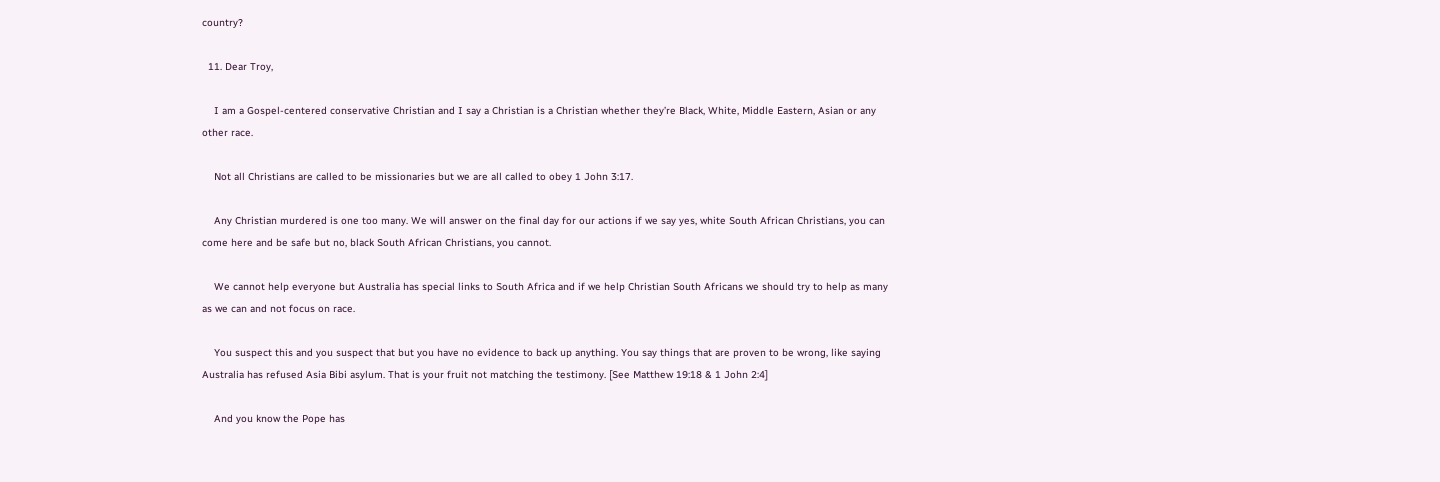country?

  11. Dear Troy,

    I am a Gospel-centered conservative Christian and I say a Christian is a Christian whether they’re Black, White, Middle Eastern, Asian or any other race.

    Not all Christians are called to be missionaries but we are all called to obey 1 John 3:17.

    Any Christian murdered is one too many. We will answer on the final day for our actions if we say yes, white South African Christians, you can come here and be safe but no, black South African Christians, you cannot.

    We cannot help everyone but Australia has special links to South Africa and if we help Christian South Africans we should try to help as many as we can and not focus on race.

    You suspect this and you suspect that but you have no evidence to back up anything. You say things that are proven to be wrong, like saying Australia has refused Asia Bibi asylum. That is your fruit not matching the testimony. [See Matthew 19:18 & 1 John 2:4]

    And you know the Pope has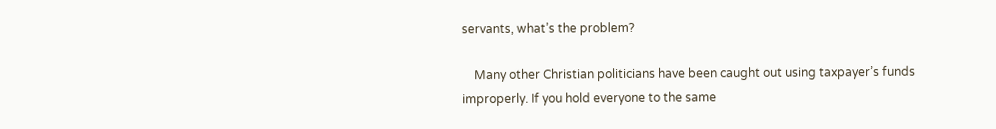servants, what’s the problem?

    Many other Christian politicians have been caught out using taxpayer’s funds improperly. If you hold everyone to the same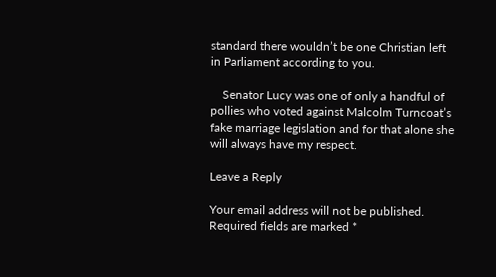standard there wouldn’t be one Christian left in Parliament according to you.

    Senator Lucy was one of only a handful of pollies who voted against Malcolm Turncoat’s fake marriage legislation and for that alone she will always have my respect.

Leave a Reply

Your email address will not be published. Required fields are marked *